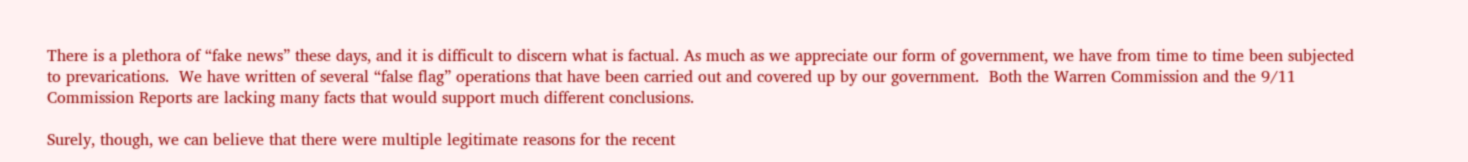There is a plethora of “fake news” these days, and it is difficult to discern what is factual. As much as we appreciate our form of government, we have from time to time been subjected to prevarications.  We have written of several “false flag” operations that have been carried out and covered up by our government.  Both the Warren Commission and the 9/11 Commission Reports are lacking many facts that would support much different conclusions.

Surely, though, we can believe that there were multiple legitimate reasons for the recent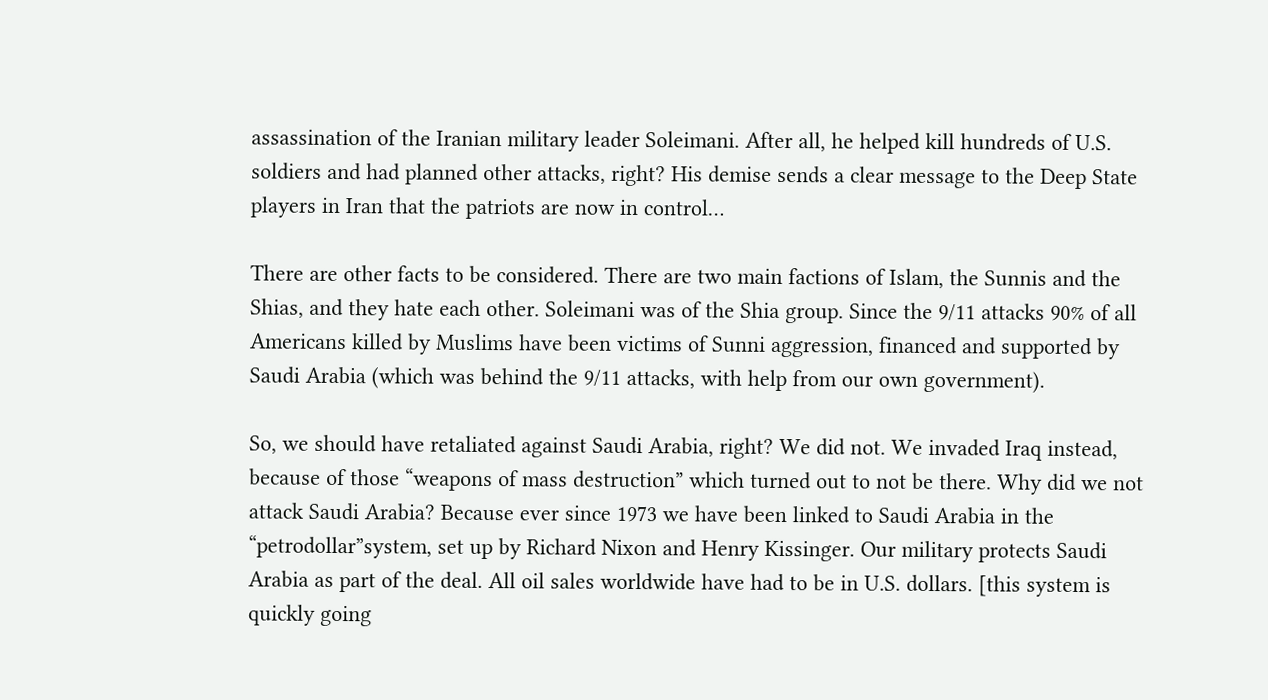assassination of the Iranian military leader Soleimani. After all, he helped kill hundreds of U.S. soldiers and had planned other attacks, right? His demise sends a clear message to the Deep State players in Iran that the patriots are now in control…

There are other facts to be considered. There are two main factions of Islam, the Sunnis and the Shias, and they hate each other. Soleimani was of the Shia group. Since the 9/11 attacks 90% of all Americans killed by Muslims have been victims of Sunni aggression, financed and supported by Saudi Arabia (which was behind the 9/11 attacks, with help from our own government).

So, we should have retaliated against Saudi Arabia, right? We did not. We invaded Iraq instead, because of those “weapons of mass destruction” which turned out to not be there. Why did we not attack Saudi Arabia? Because ever since 1973 we have been linked to Saudi Arabia in the “petrodollar”system, set up by Richard Nixon and Henry Kissinger. Our military protects Saudi Arabia as part of the deal. All oil sales worldwide have had to be in U.S. dollars. [this system is quickly going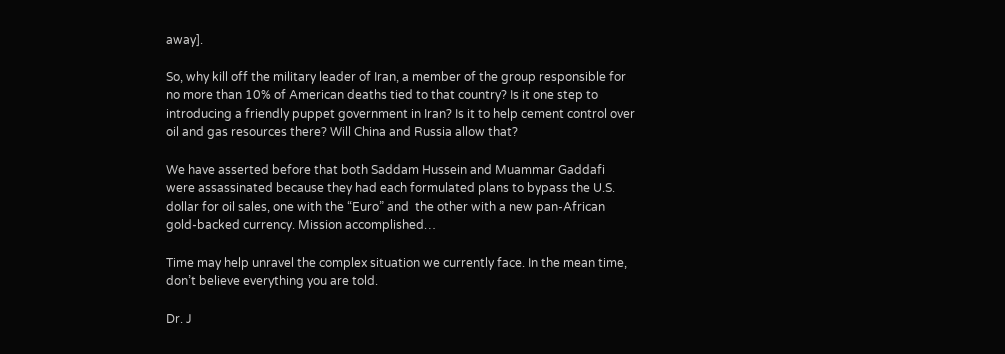away].

So, why kill off the military leader of Iran, a member of the group responsible for no more than 10% of American deaths tied to that country? Is it one step to introducing a friendly puppet government in Iran? Is it to help cement control over oil and gas resources there? Will China and Russia allow that?

We have asserted before that both Saddam Hussein and Muammar Gaddafi  were assassinated because they had each formulated plans to bypass the U.S. dollar for oil sales, one with the “Euro” and  the other with a new pan-African gold-backed currency. Mission accomplished…

Time may help unravel the complex situation we currently face. In the mean time, don’t believe everything you are told.

Dr. J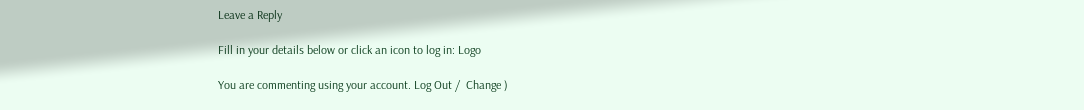Leave a Reply

Fill in your details below or click an icon to log in: Logo

You are commenting using your account. Log Out /  Change )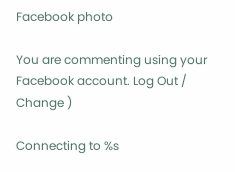Facebook photo

You are commenting using your Facebook account. Log Out /  Change )

Connecting to %s